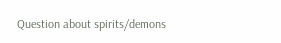Question about spirits/demons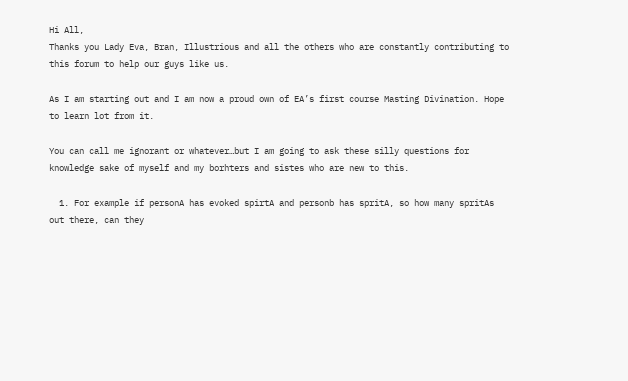Hi All,
Thanks you Lady Eva, Bran, Illustrious and all the others who are constantly contributing to this forum to help our guys like us.

As I am starting out and I am now a proud own of EA’s first course Masting Divination. Hope to learn lot from it.

You can call me ignorant or whatever…but I am going to ask these silly questions for knowledge sake of myself and my borhters and sistes who are new to this.

  1. For example if personA has evoked spirtA and personb has spritA, so how many spritAs out there, can they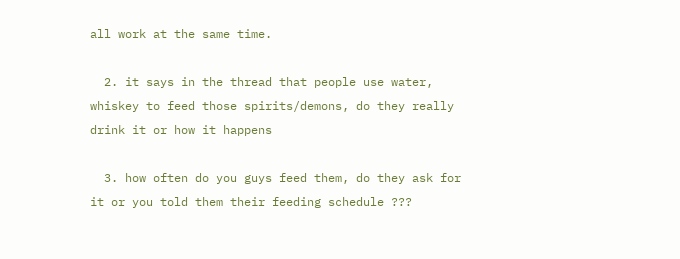all work at the same time.

  2. it says in the thread that people use water, whiskey to feed those spirits/demons, do they really drink it or how it happens

  3. how often do you guys feed them, do they ask for it or you told them their feeding schedule ???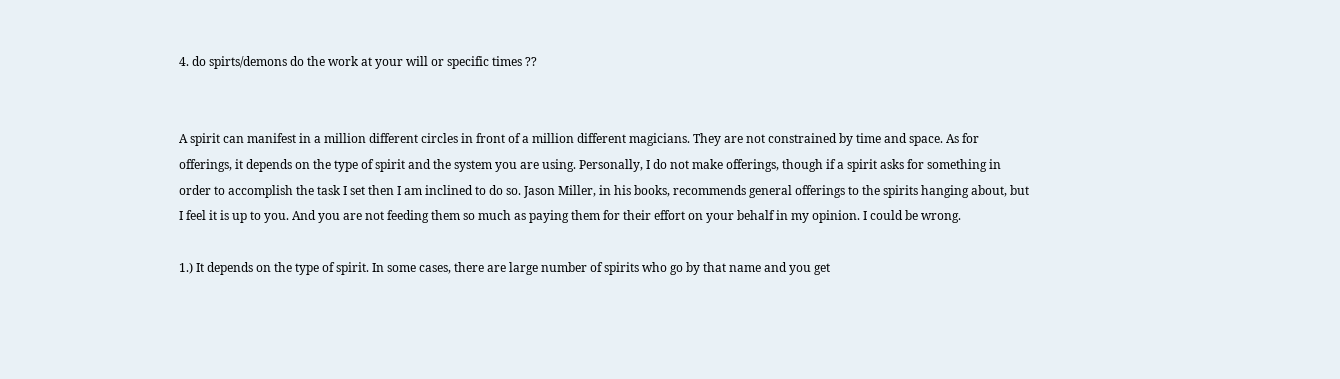4. do spirts/demons do the work at your will or specific times ??


A spirit can manifest in a million different circles in front of a million different magicians. They are not constrained by time and space. As for offerings, it depends on the type of spirit and the system you are using. Personally, I do not make offerings, though if a spirit asks for something in order to accomplish the task I set then I am inclined to do so. Jason Miller, in his books, recommends general offerings to the spirits hanging about, but I feel it is up to you. And you are not feeding them so much as paying them for their effort on your behalf in my opinion. I could be wrong.

1.) It depends on the type of spirit. In some cases, there are large number of spirits who go by that name and you get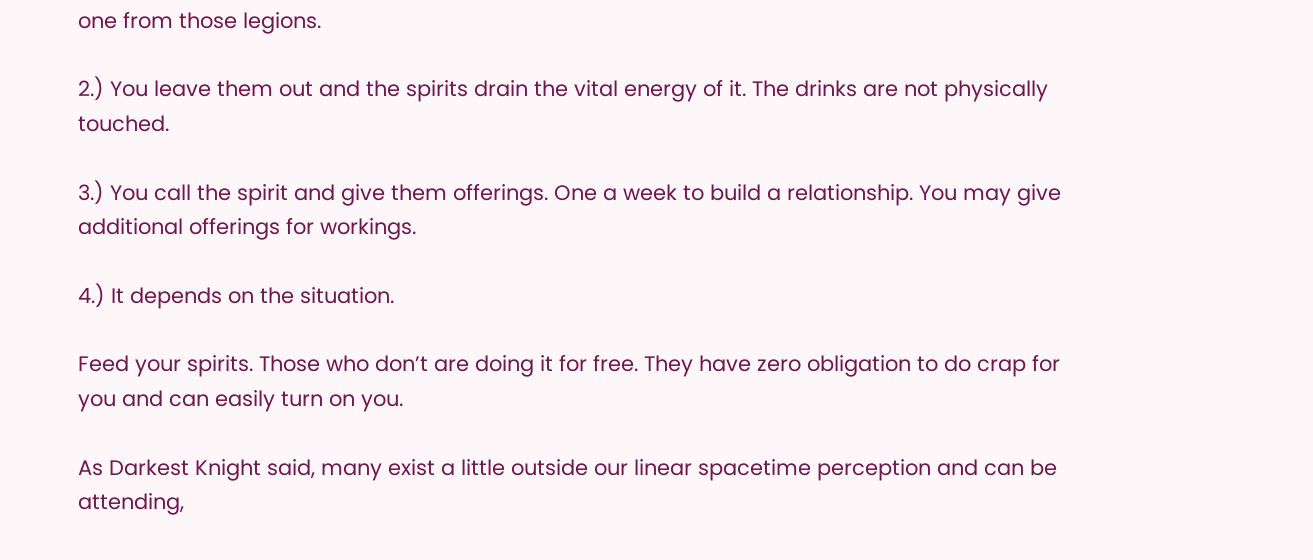one from those legions.

2.) You leave them out and the spirits drain the vital energy of it. The drinks are not physically touched.

3.) You call the spirit and give them offerings. One a week to build a relationship. You may give additional offerings for workings.

4.) It depends on the situation.

Feed your spirits. Those who don’t are doing it for free. They have zero obligation to do crap for you and can easily turn on you.

As Darkest Knight said, many exist a little outside our linear spacetime perception and can be attending,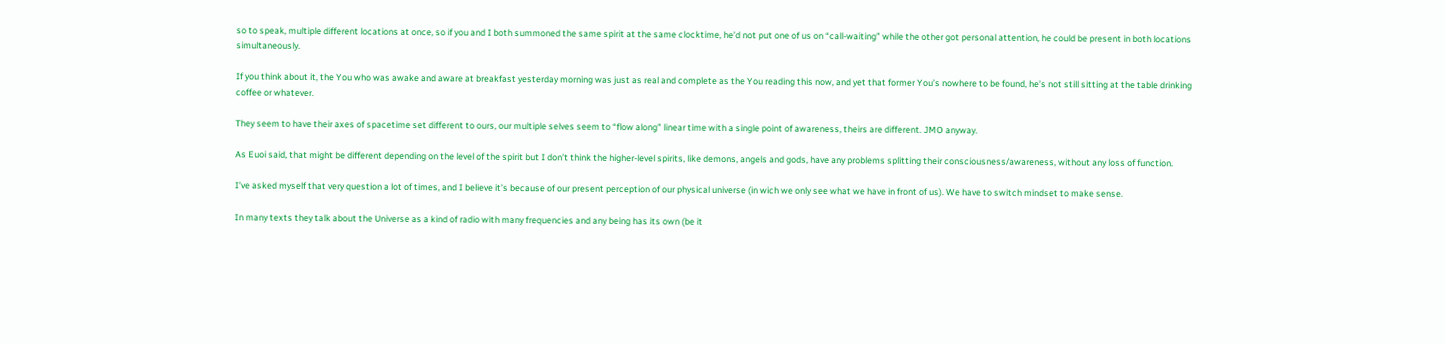so to speak, multiple different locations at once, so if you and I both summoned the same spirit at the same clocktime, he’d not put one of us on “call-waiting” while the other got personal attention, he could be present in both locations simultaneously.

If you think about it, the You who was awake and aware at breakfast yesterday morning was just as real and complete as the You reading this now, and yet that former You’s nowhere to be found, he’s not still sitting at the table drinking coffee or whatever.

They seem to have their axes of spacetime set different to ours, our multiple selves seem to “flow along” linear time with a single point of awareness, theirs are different. JMO anyway.

As Euoi said, that might be different depending on the level of the spirit but I don’t think the higher-level spirits, like demons, angels and gods, have any problems splitting their consciousness/awareness, without any loss of function.

I’ve asked myself that very question a lot of times, and I believe it’s because of our present perception of our physical universe (in wich we only see what we have in front of us). We have to switch mindset to make sense.

In many texts they talk about the Universe as a kind of radio with many frequencies and any being has its own (be it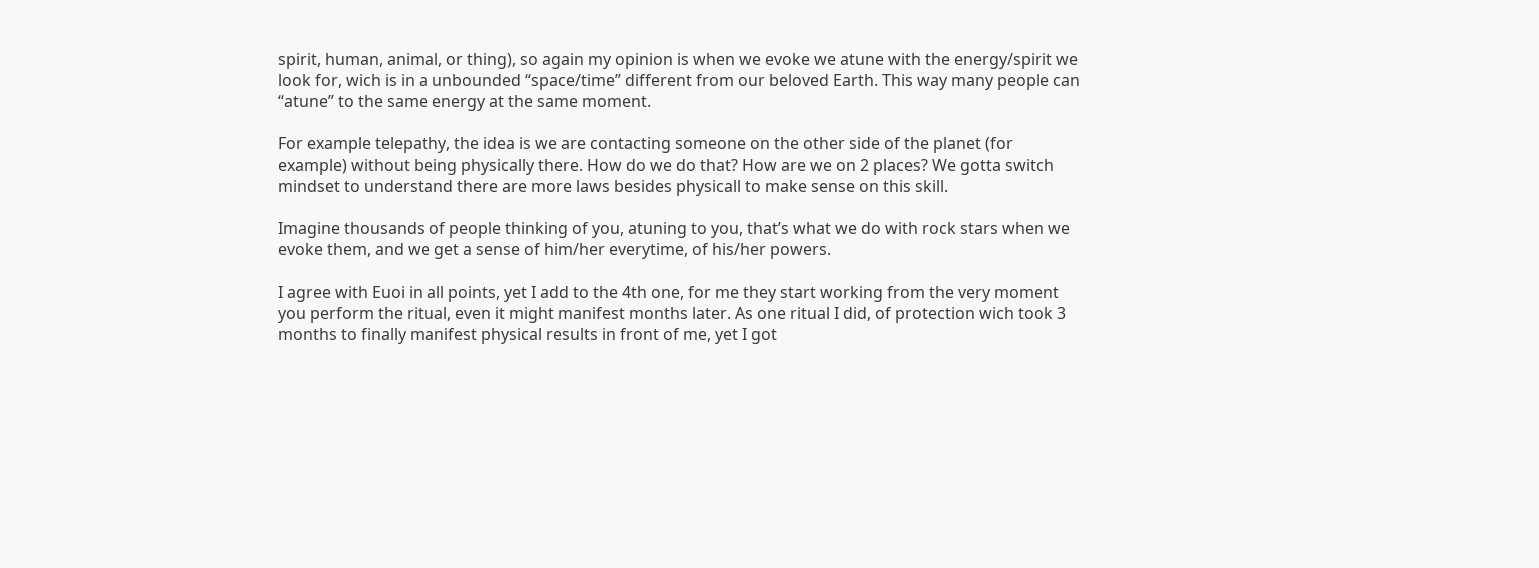spirit, human, animal, or thing), so again my opinion is when we evoke we atune with the energy/spirit we look for, wich is in a unbounded “space/time” different from our beloved Earth. This way many people can “atune” to the same energy at the same moment.

For example telepathy, the idea is we are contacting someone on the other side of the planet (for example) without being physically there. How do we do that? How are we on 2 places? We gotta switch mindset to understand there are more laws besides physicall to make sense on this skill.

Imagine thousands of people thinking of you, atuning to you, that’s what we do with rock stars when we evoke them, and we get a sense of him/her everytime, of his/her powers.

I agree with Euoi in all points, yet I add to the 4th one, for me they start working from the very moment you perform the ritual, even it might manifest months later. As one ritual I did, of protection wich took 3 months to finally manifest physical results in front of me, yet I got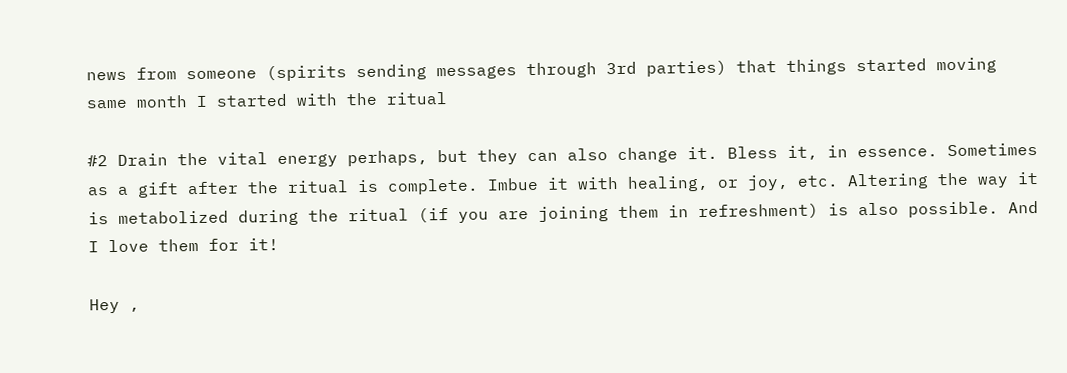news from someone (spirits sending messages through 3rd parties) that things started moving same month I started with the ritual

#2 Drain the vital energy perhaps, but they can also change it. Bless it, in essence. Sometimes as a gift after the ritual is complete. Imbue it with healing, or joy, etc. Altering the way it is metabolized during the ritual (if you are joining them in refreshment) is also possible. And I love them for it!

Hey ,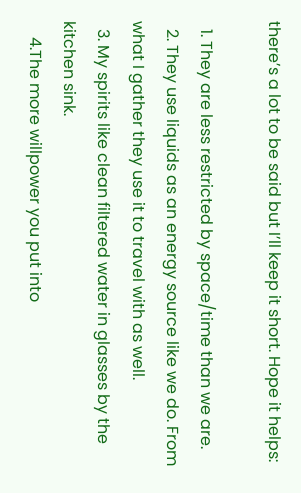there’s a lot to be said but I’ll keep it short. Hope it helps:

  1. They are less restricted by space/time than we are.
  2. They use liquids as an energy source like we do. From what I gather they use it to travel with as well.
  3. My spirits like clean filtered water in glasses by the kitchen sink.
    4.The more willpower you put into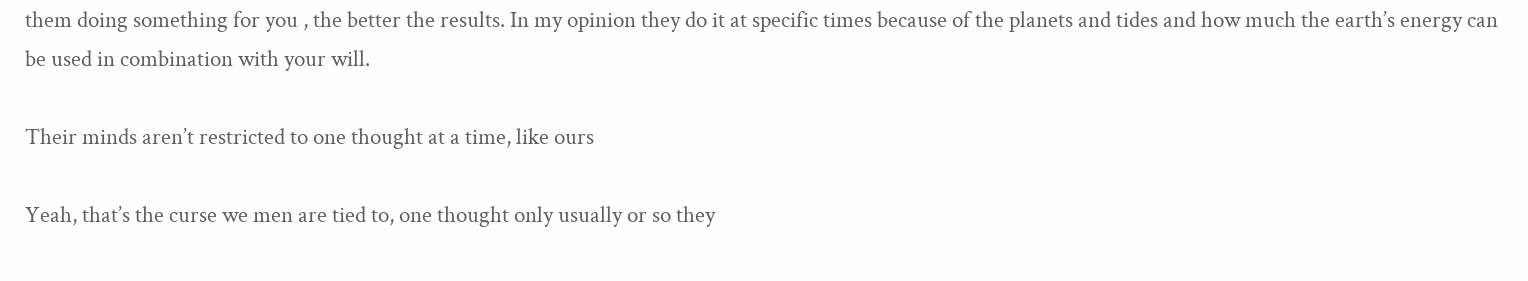them doing something for you , the better the results. In my opinion they do it at specific times because of the planets and tides and how much the earth’s energy can be used in combination with your will.

Their minds aren’t restricted to one thought at a time, like ours

Yeah, that’s the curse we men are tied to, one thought only usually or so they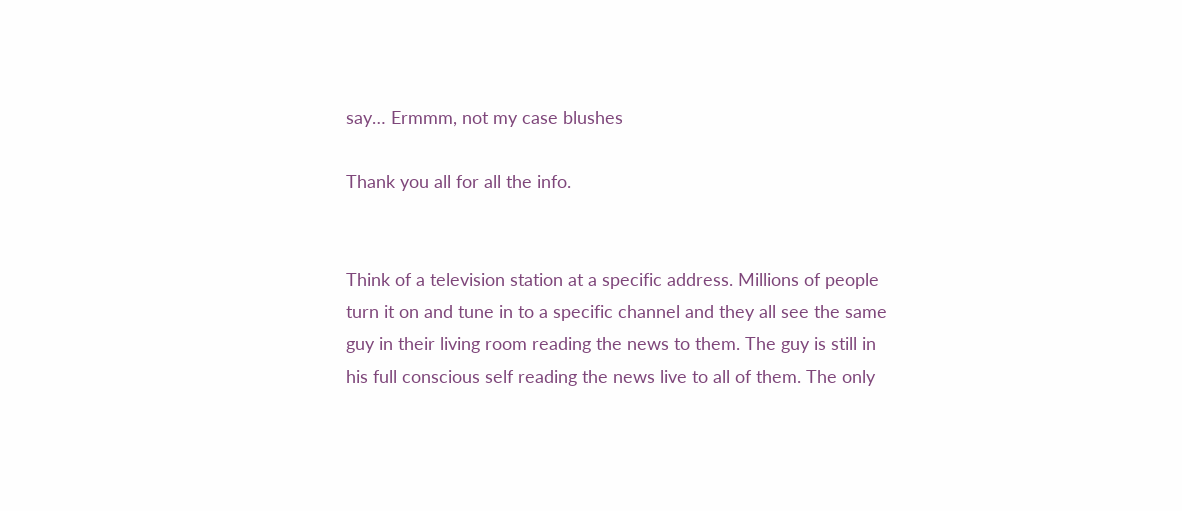say… Ermmm, not my case blushes

Thank you all for all the info.


Think of a television station at a specific address. Millions of people turn it on and tune in to a specific channel and they all see the same guy in their living room reading the news to them. The guy is still in his full conscious self reading the news live to all of them. The only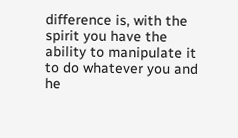difference is, with the spirit you have the ability to manipulate it to do whatever you and he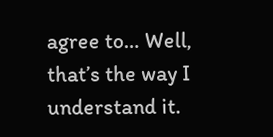agree to… Well, that’s the way I understand it.